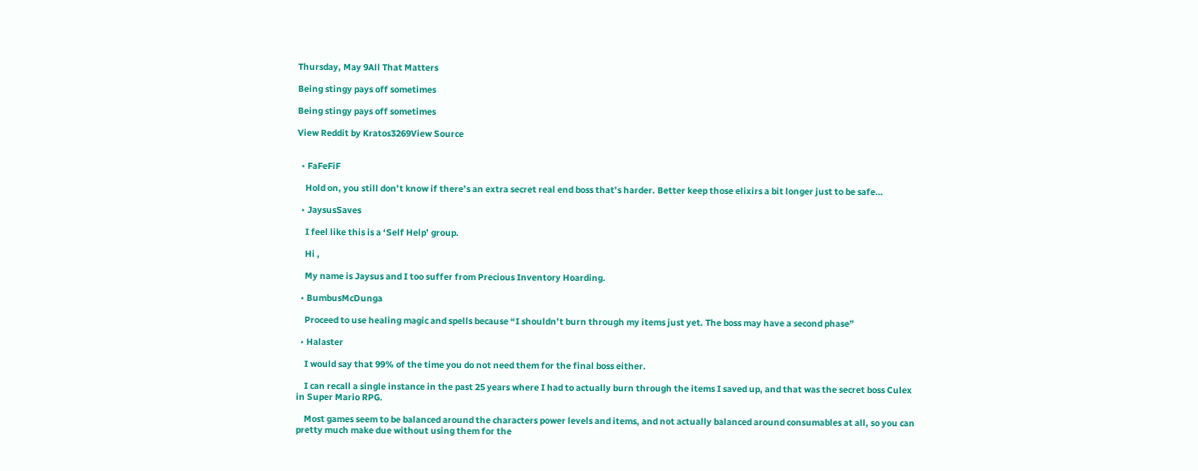Thursday, May 9All That Matters

Being stingy pays off sometimes

Being stingy pays off sometimes

View Reddit by Kratos3269View Source


  • FaFeFiF

    Hold on, you still don’t know if there’s an extra secret real end boss that’s harder. Better keep those elixirs a bit longer just to be safe…

  • JaysusSaves

    I feel like this is a ‘Self Help’ group.

    Hi ,

    My name is Jaysus and I too suffer from Precious Inventory Hoarding.

  • BumbusMcDunga

    Proceed to use healing magic and spells because “I shouldn’t burn through my items just yet. The boss may have a second phase”

  • Halaster

    I would say that 99% of the time you do not need them for the final boss either.

    I can recall a single instance in the past 25 years where I had to actually burn through the items I saved up, and that was the secret boss Culex in Super Mario RPG.

    Most games seem to be balanced around the characters power levels and items, and not actually balanced around consumables at all, so you can pretty much make due without using them for the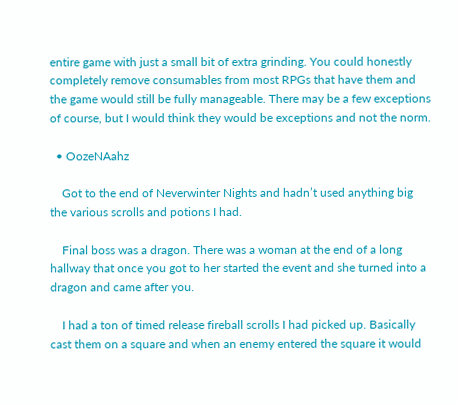entire game with just a small bit of extra grinding. You could honestly completely remove consumables from most RPGs that have them and the game would still be fully manageable. There may be a few exceptions of course, but I would think they would be exceptions and not the norm.

  • OozeNAahz

    Got to the end of Neverwinter Nights and hadn’t used anything big the various scrolls and potions I had.

    Final boss was a dragon. There was a woman at the end of a long hallway that once you got to her started the event and she turned into a dragon and came after you.

    I had a ton of timed release fireball scrolls I had picked up. Basically cast them on a square and when an enemy entered the square it would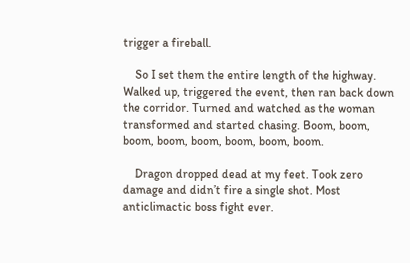trigger a fireball.

    So I set them the entire length of the highway. Walked up, triggered the event, then ran back down the corridor. Turned and watched as the woman transformed and started chasing. Boom, boom, boom, boom, boom, boom, boom, boom.

    Dragon dropped dead at my feet. Took zero damage and didn’t fire a single shot. Most anticlimactic boss fight ever.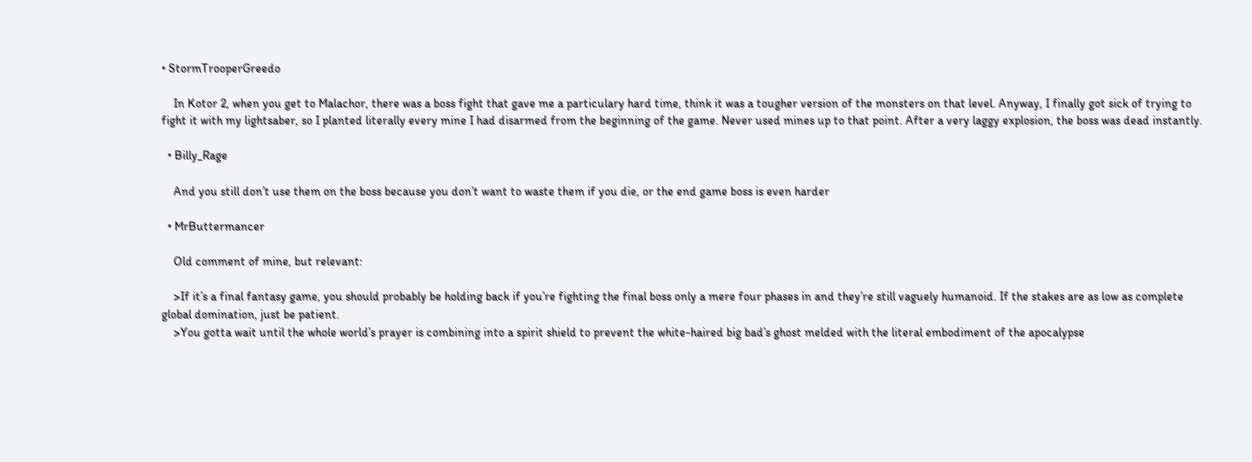• StormTrooperGreedo

    In Kotor 2, when you get to Malachor, there was a boss fight that gave me a particulary hard time, think it was a tougher version of the monsters on that level. Anyway, I finally got sick of trying to fight it with my lightsaber, so I planted literally every mine I had disarmed from the beginning of the game. Never used mines up to that point. After a very laggy explosion, the boss was dead instantly.

  • Billy_Rage

    And you still don’t use them on the boss because you don’t want to waste them if you die, or the end game boss is even harder

  • MrButtermancer

    Old comment of mine, but relevant:

    >If it’s a final fantasy game, you should probably be holding back if you’re fighting the final boss only a mere four phases in and they’re still vaguely humanoid. If the stakes are as low as complete global domination, just be patient.
    >You gotta wait until the whole world’s prayer is combining into a spirit shield to prevent the white-haired big bad’s ghost melded with the literal embodiment of the apocalypse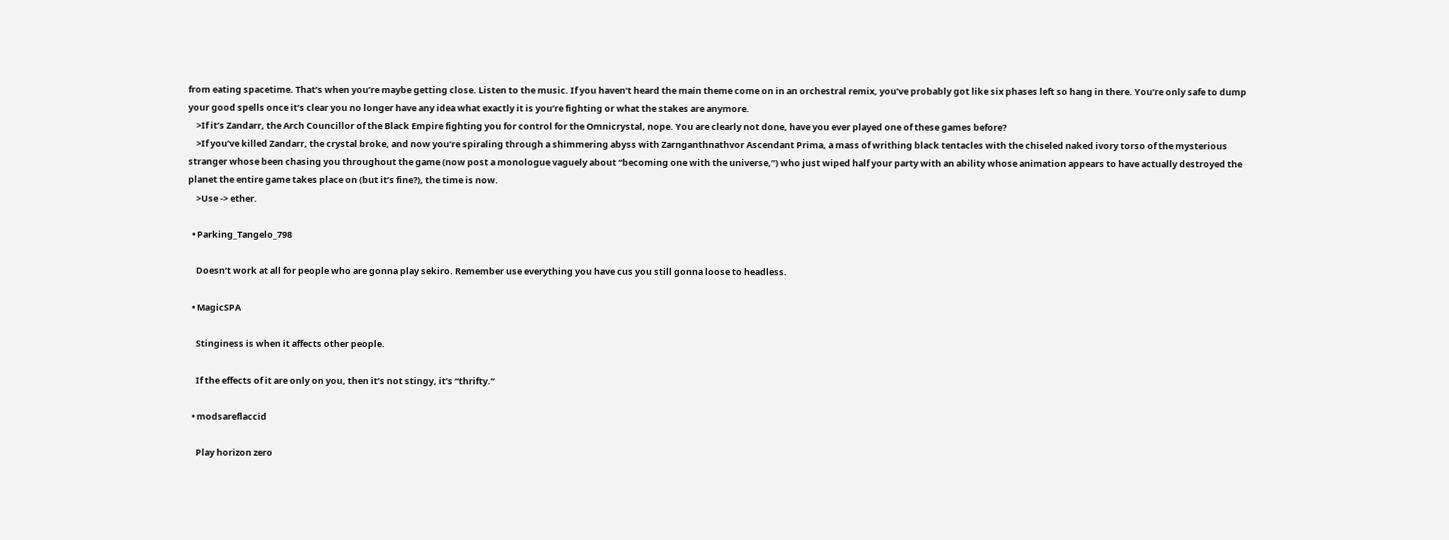from eating spacetime. That’s when you’re maybe getting close. Listen to the music. If you haven’t heard the main theme come on in an orchestral remix, you’ve probably got like six phases left so hang in there. You’re only safe to dump your good spells once it’s clear you no longer have any idea what exactly it is you’re fighting or what the stakes are anymore.
    >If it’s Zandarr, the Arch Councillor of the Black Empire fighting you for control for the Omnicrystal, nope. You are clearly not done, have you ever played one of these games before?
    >If you’ve killed Zandarr, the crystal broke, and now you’re spiraling through a shimmering abyss with Zarnganthnathvor Ascendant Prima, a mass of writhing black tentacles with the chiseled naked ivory torso of the mysterious stranger whose been chasing you throughout the game (now post a monologue vaguely about “becoming one with the universe,”) who just wiped half your party with an ability whose animation appears to have actually destroyed the planet the entire game takes place on (but it’s fine?), the time is now.
    >Use -> ether.

  • Parking_Tangelo_798

    Doesn’t work at all for people who are gonna play sekiro. Remember use everything you have cus you still gonna loose to headless.

  • MagicSPA

    Stinginess is when it affects other people.

    If the effects of it are only on you, then it’s not stingy, it’s “thrifty.”

  • modsareflaccid

    Play horizon zero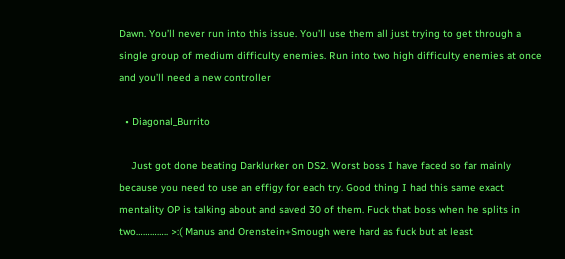Dawn. You’ll never run into this issue. You’ll use them all just trying to get through a single group of medium difficulty enemies. Run into two high difficulty enemies at once and you’ll need a new controller

  • Diagonal_Burrito

    Just got done beating Darklurker on DS2. Worst boss I have faced so far mainly because you need to use an effigy for each try. Good thing I had this same exact mentality OP is talking about and saved 30 of them. Fuck that boss when he splits in two………….. >:( Manus and Orenstein+Smough were hard as fuck but at least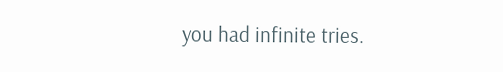you had infinite tries.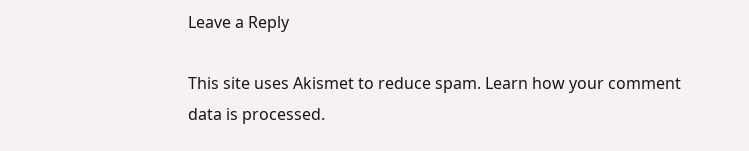Leave a Reply

This site uses Akismet to reduce spam. Learn how your comment data is processed.